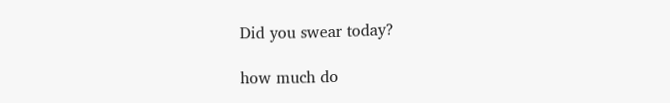Did you swear today?

how much do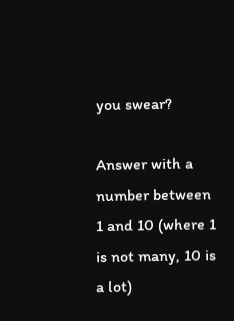you swear?

Answer with a number between 1 and 10 (where 1 is not many, 10 is a lot)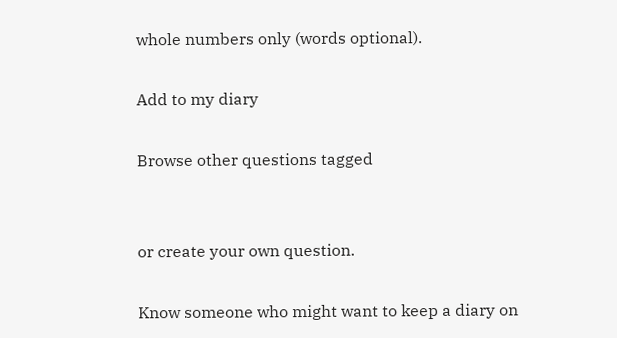whole numbers only (words optional).

Add to my diary

Browse other questions tagged


or create your own question.

Know someone who might want to keep a diary on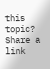this topic? Share a link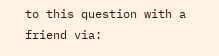to this question with a friend via: